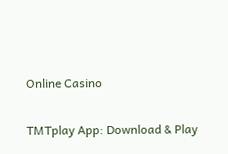Online Casino

TMTplay App: Download & Play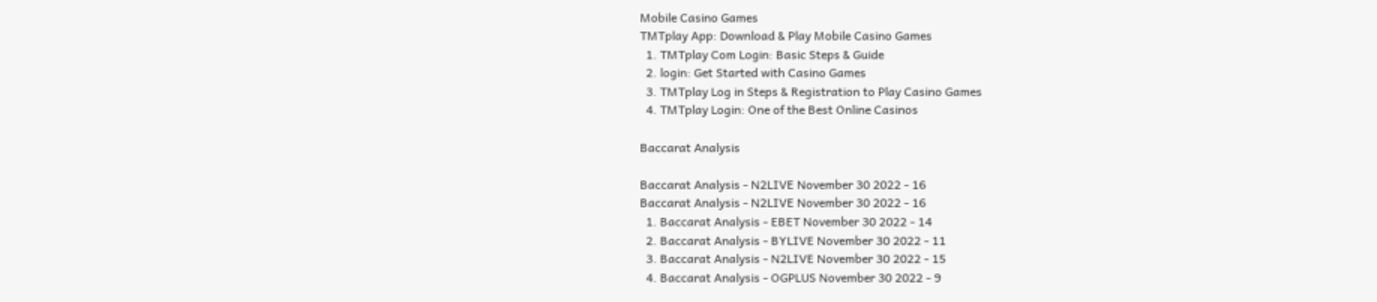Mobile Casino Games
TMTplay App: Download & Play Mobile Casino Games
  1. TMTplay Com Login: Basic Steps & Guide
  2. login: Get Started with Casino Games
  3. TMTplay Log in Steps & Registration to Play Casino Games
  4. TMTplay Login: One of the Best Online Casinos

Baccarat Analysis

Baccarat Analysis - N2LIVE November 30 2022 - 16
Baccarat Analysis - N2LIVE November 30 2022 - 16
  1. Baccarat Analysis - EBET November 30 2022 - 14
  2. Baccarat Analysis - BYLIVE November 30 2022 - 11
  3. Baccarat Analysis - N2LIVE November 30 2022 - 15
  4. Baccarat Analysis - OGPLUS November 30 2022 - 9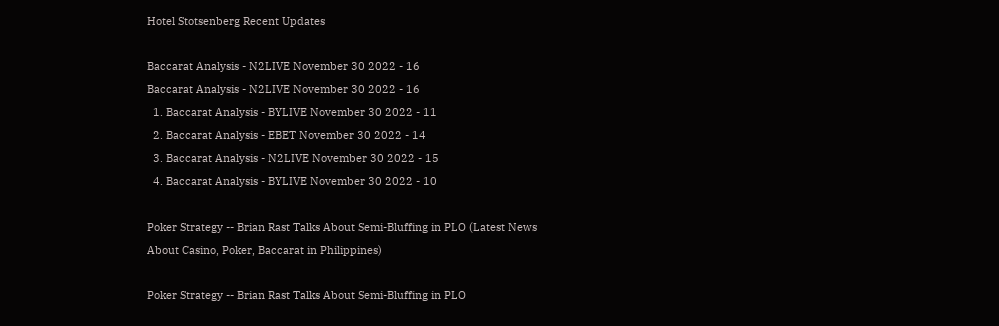Hotel Stotsenberg Recent Updates

Baccarat Analysis - N2LIVE November 30 2022 - 16
Baccarat Analysis - N2LIVE November 30 2022 - 16
  1. Baccarat Analysis - BYLIVE November 30 2022 - 11
  2. Baccarat Analysis - EBET November 30 2022 - 14
  3. Baccarat Analysis - N2LIVE November 30 2022 - 15
  4. Baccarat Analysis - BYLIVE November 30 2022 - 10

Poker Strategy -- Brian Rast Talks About Semi-Bluffing in PLO (Latest News About Casino, Poker, Baccarat in Philippines)

Poker Strategy -- Brian Rast Talks About Semi-Bluffing in PLO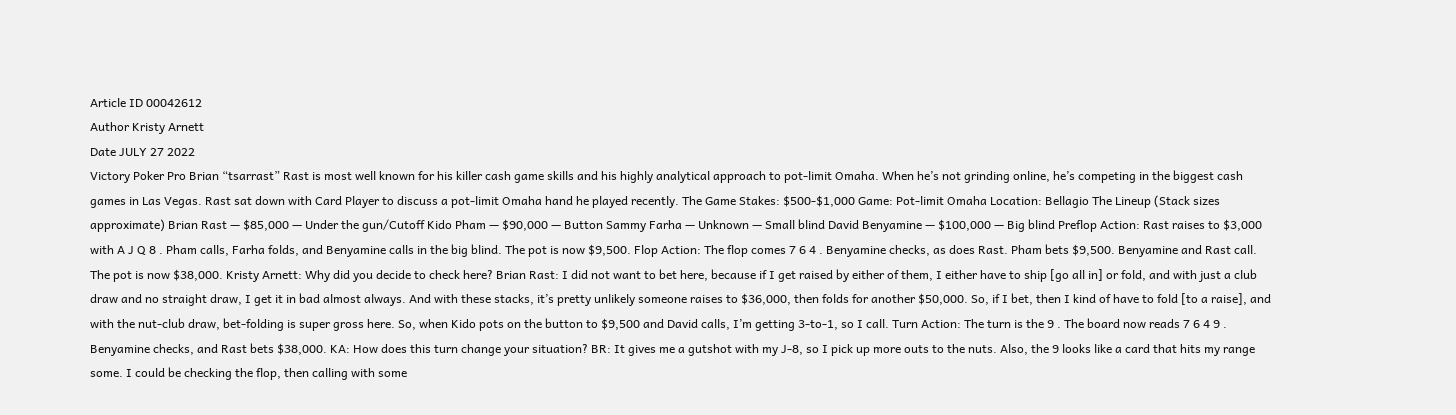Article ID 00042612
Author Kristy Arnett
Date JULY 27 2022
Victory Poker Pro Brian “tsarrast” Rast is most well known for his killer cash game skills and his highly analytical approach to pot-limit Omaha. When he’s not grinding online, he’s competing in the biggest cash games in Las Vegas. Rast sat down with Card Player to discuss a pot-limit Omaha hand he played recently. The Game Stakes: $500-$1,000 Game: Pot-limit Omaha Location: Bellagio The Lineup (Stack sizes approximate) Brian Rast — $85,000 — Under the gun/Cutoff Kido Pham — $90,000 — Button Sammy Farha — Unknown — Small blind David Benyamine — $100,000 — Big blind Preflop Action: Rast raises to $3,000 with A J Q 8 . Pham calls, Farha folds, and Benyamine calls in the big blind. The pot is now $9,500. Flop Action: The flop comes 7 6 4 . Benyamine checks, as does Rast. Pham bets $9,500. Benyamine and Rast call. The pot is now $38,000. Kristy Arnett: Why did you decide to check here? Brian Rast: I did not want to bet here, because if I get raised by either of them, I either have to ship [go all in] or fold, and with just a club draw and no straight draw, I get it in bad almost always. And with these stacks, it’s pretty unlikely someone raises to $36,000, then folds for another $50,000. So, if I bet, then I kind of have to fold [to a raise], and with the nut-club draw, bet-folding is super gross here. So, when Kido pots on the button to $9,500 and David calls, I’m getting 3-to-1, so I call. Turn Action: The turn is the 9 . The board now reads 7 6 4 9 . Benyamine checks, and Rast bets $38,000. KA: How does this turn change your situation? BR: It gives me a gutshot with my J-8, so I pick up more outs to the nuts. Also, the 9 looks like a card that hits my range some. I could be checking the flop, then calling with some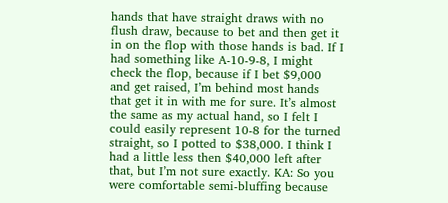hands that have straight draws with no flush draw, because to bet and then get it in on the flop with those hands is bad. If I had something like A-10-9-8, I might check the flop, because if I bet $9,000 and get raised, I’m behind most hands that get it in with me for sure. It’s almost the same as my actual hand, so I felt I could easily represent 10-8 for the turned straight, so I potted to $38,000. I think I had a little less then $40,000 left after that, but I’m not sure exactly. KA: So you were comfortable semi-bluffing because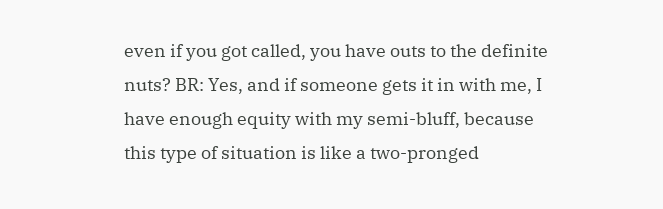even if you got called, you have outs to the definite nuts? BR: Yes, and if someone gets it in with me, I have enough equity with my semi-bluff, because this type of situation is like a two-pronged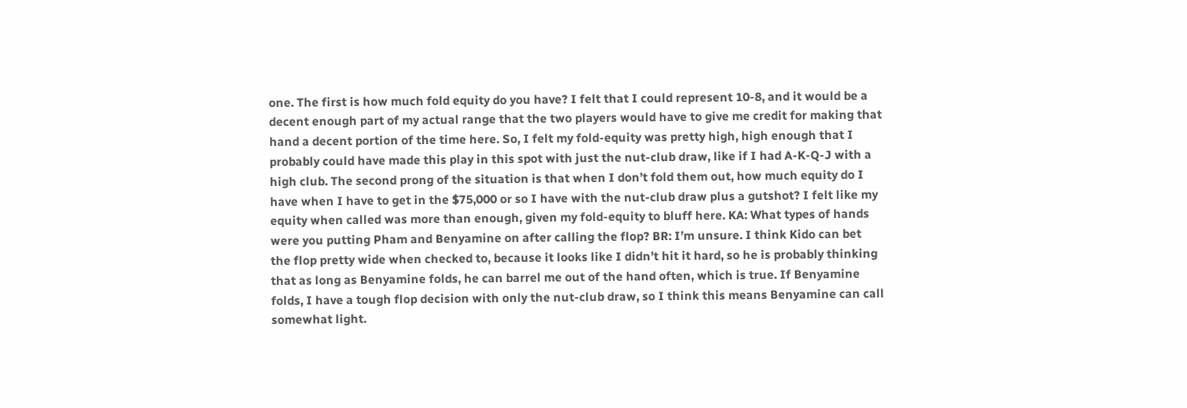one. The first is how much fold equity do you have? I felt that I could represent 10-8, and it would be a decent enough part of my actual range that the two players would have to give me credit for making that hand a decent portion of the time here. So, I felt my fold-equity was pretty high, high enough that I probably could have made this play in this spot with just the nut-club draw, like if I had A-K-Q-J with a high club. The second prong of the situation is that when I don’t fold them out, how much equity do I have when I have to get in the $75,000 or so I have with the nut-club draw plus a gutshot? I felt like my equity when called was more than enough, given my fold-equity to bluff here. KA: What types of hands were you putting Pham and Benyamine on after calling the flop? BR: I’m unsure. I think Kido can bet the flop pretty wide when checked to, because it looks like I didn’t hit it hard, so he is probably thinking that as long as Benyamine folds, he can barrel me out of the hand often, which is true. If Benyamine folds, I have a tough flop decision with only the nut-club draw, so I think this means Benyamine can call somewhat light.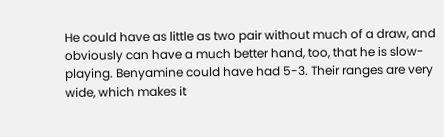He could have as little as two pair without much of a draw, and obviously can have a much better hand, too, that he is slow-playing. Benyamine could have had 5-3. Their ranges are very wide, which makes it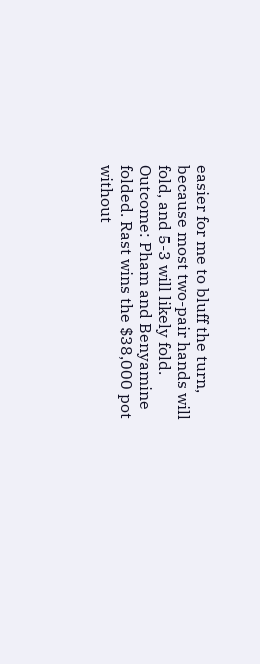easier for me to bluff the turn, because most two-pair hands will fold, and 5-3 will likely fold. Outcome: Pham and Benyamine folded. Rast wins the $38,000 pot without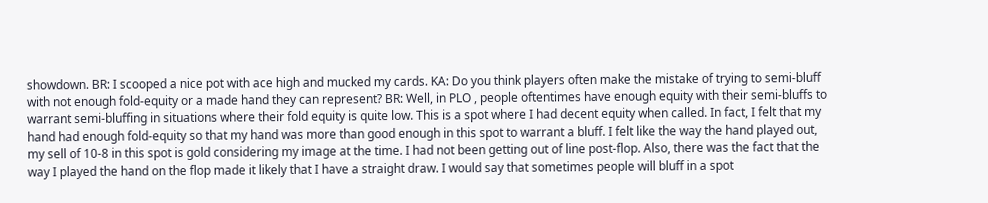showdown. BR: I scooped a nice pot with ace high and mucked my cards. KA: Do you think players often make the mistake of trying to semi-bluff with not enough fold-equity or a made hand they can represent? BR: Well, in PLO , people oftentimes have enough equity with their semi-bluffs to warrant semi-bluffing in situations where their fold equity is quite low. This is a spot where I had decent equity when called. In fact, I felt that my hand had enough fold-equity so that my hand was more than good enough in this spot to warrant a bluff. I felt like the way the hand played out, my sell of 10-8 in this spot is gold considering my image at the time. I had not been getting out of line post-flop. Also, there was the fact that the way I played the hand on the flop made it likely that I have a straight draw. I would say that sometimes people will bluff in a spot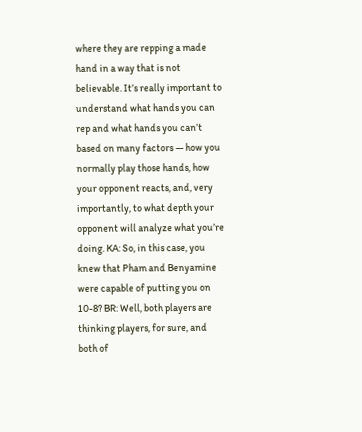where they are repping a made hand in a way that is not believable. It’s really important to understand what hands you can rep and what hands you can’t based on many factors — how you normally play those hands, how your opponent reacts, and, very importantly, to what depth your opponent will analyze what you’re doing. KA: So, in this case, you knew that Pham and Benyamine were capable of putting you on 10-8? BR: Well, both players are thinking players, for sure, and both of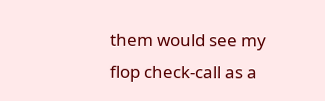them would see my flop check-call as a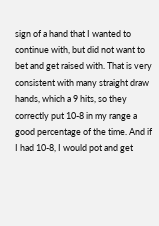sign of a hand that I wanted to continue with, but did not want to bet and get raised with. That is very consistent with many straight draw hands, which a 9 hits, so they correctly put 10-8 in my range a good percentage of the time. And if I had 10-8, I would pot and get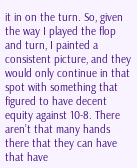it in on the turn. So, given the way I played the flop and turn, I painted a consistent picture, and they would only continue in that spot with something that figured to have decent equity against 10-8. There aren’t that many hands there that they can have that have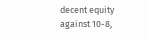decent equity against 10-8,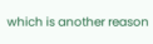which is another reason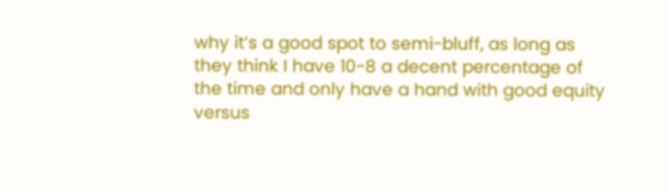why it’s a good spot to semi-bluff, as long as they think I have 10-8 a decent percentage of the time and only have a hand with good equity versus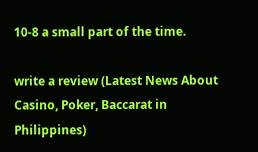10-8 a small part of the time.

write a review (Latest News About Casino, Poker, Baccarat in Philippines)